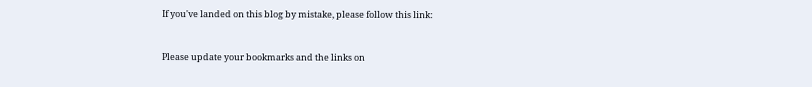If you've landed on this blog by mistake, please follow this link:


Please update your bookmarks and the links on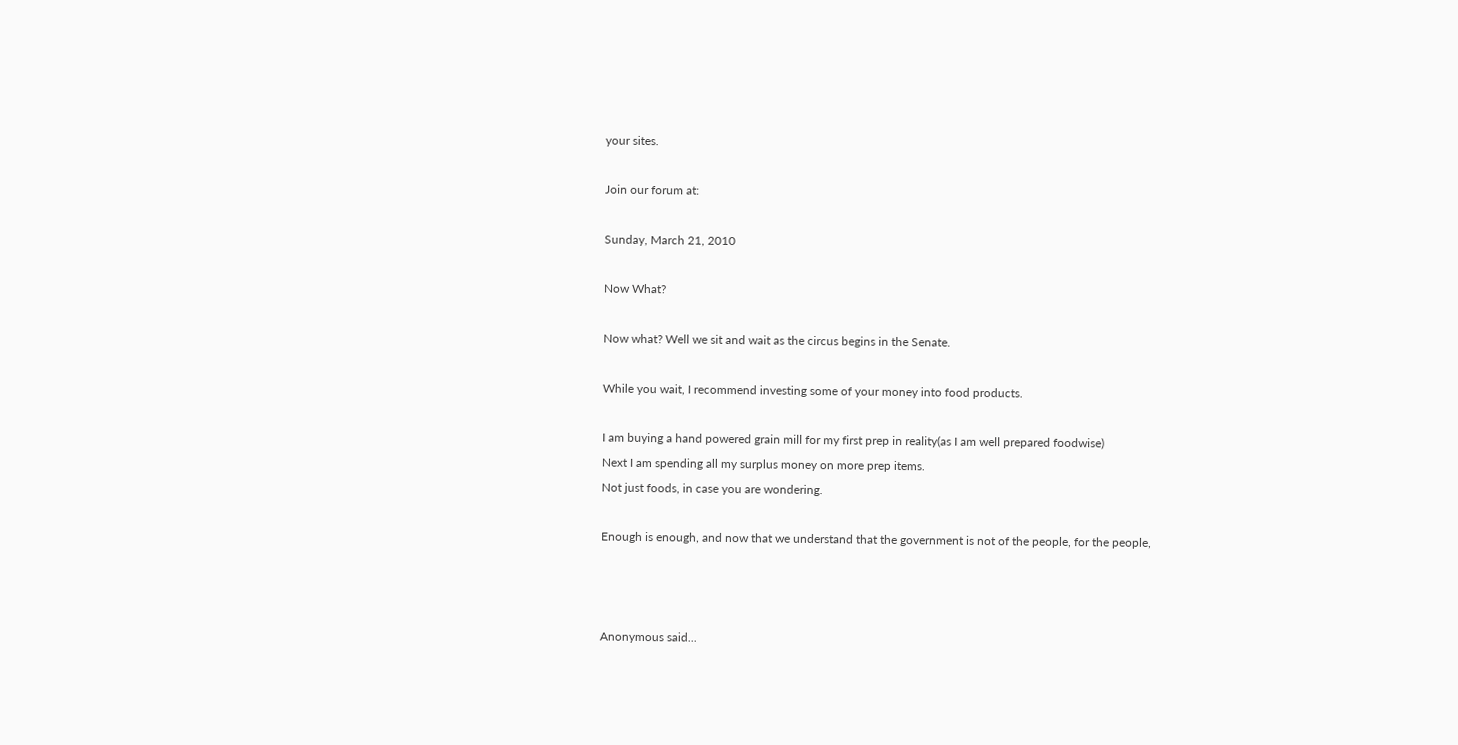your sites.

Join our forum at:

Sunday, March 21, 2010

Now What?

Now what? Well we sit and wait as the circus begins in the Senate.

While you wait, I recommend investing some of your money into food products.

I am buying a hand powered grain mill for my first prep in reality(as I am well prepared foodwise)
Next I am spending all my surplus money on more prep items.
Not just foods, in case you are wondering.

Enough is enough, and now that we understand that the government is not of the people, for the people,



Anonymous said...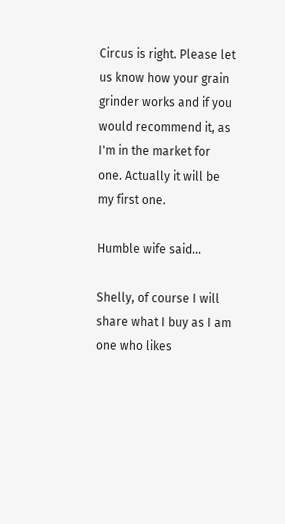Circus is right. Please let us know how your grain grinder works and if you would recommend it, as I'm in the market for one. Actually it will be my first one.

Humble wife said...

Shelly, of course I will share what I buy as I am one who likes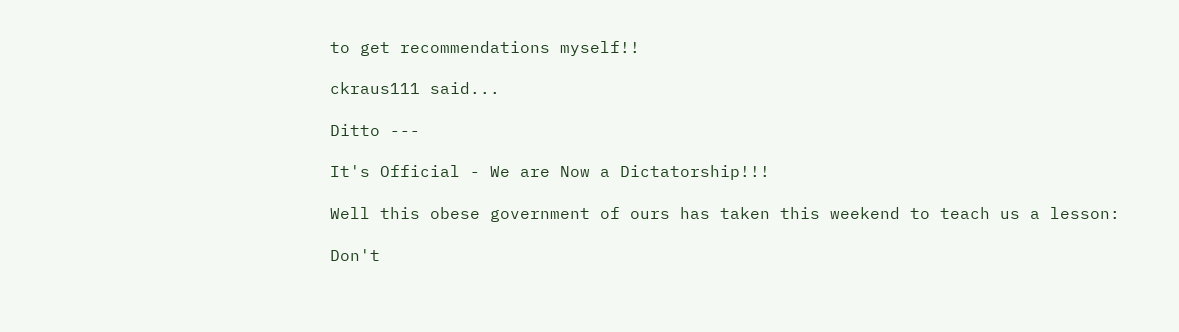to get recommendations myself!!

ckraus111 said...

Ditto ---

It's Official - We are Now a Dictatorship!!!

Well this obese government of ours has taken this weekend to teach us a lesson:

Don't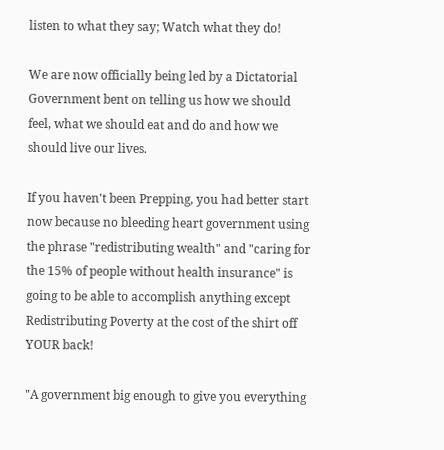listen to what they say; Watch what they do!

We are now officially being led by a Dictatorial Government bent on telling us how we should feel, what we should eat and do and how we should live our lives.

If you haven't been Prepping, you had better start now because no bleeding heart government using the phrase "redistributing wealth" and "caring for the 15% of people without health insurance" is going to be able to accomplish anything except Redistributing Poverty at the cost of the shirt off YOUR back!

"A government big enough to give you everything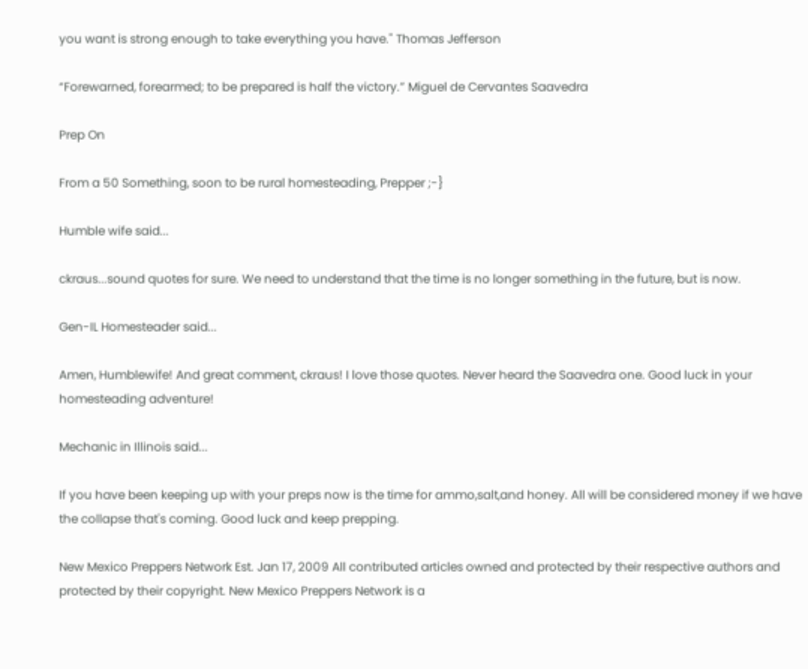you want is strong enough to take everything you have." Thomas Jefferson

“Forewarned, forearmed; to be prepared is half the victory.” Miguel de Cervantes Saavedra

Prep On

From a 50 Something, soon to be rural homesteading, Prepper ;-}

Humble wife said...

ckraus...sound quotes for sure. We need to understand that the time is no longer something in the future, but is now.

Gen-IL Homesteader said...

Amen, Humblewife! And great comment, ckraus! I love those quotes. Never heard the Saavedra one. Good luck in your homesteading adventure!

Mechanic in Illinois said...

If you have been keeping up with your preps now is the time for ammo,salt,and honey. All will be considered money if we have the collapse that's coming. Good luck and keep prepping.

New Mexico Preppers Network Est. Jan 17, 2009 All contributed articles owned and protected by their respective authors and protected by their copyright. New Mexico Preppers Network is a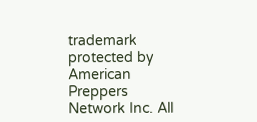trademark protected by American Preppers Network Inc. All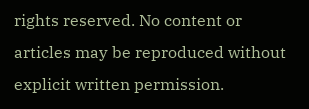rights reserved. No content or articles may be reproduced without explicit written permission.